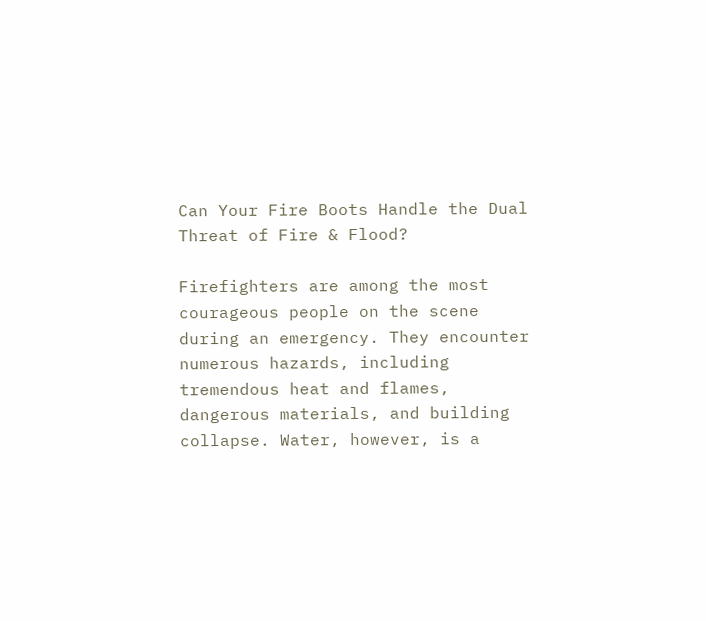Can Your Fire Boots Handle the Dual Threat of Fire & Flood?

Firefighters are among the most courageous people on the scene during an emergency. They encounter numerous hazards, including tremendous heat and flames, dangerous materials, and building collapse. Water, however, is a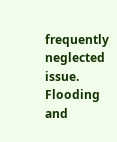frequently neglected issue. Flooding and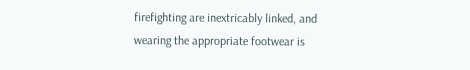firefighting are inextricably linked, and wearing the appropriate footwear is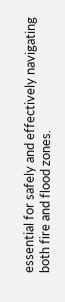essential for safely and effectively navigating both fire and flood zones.